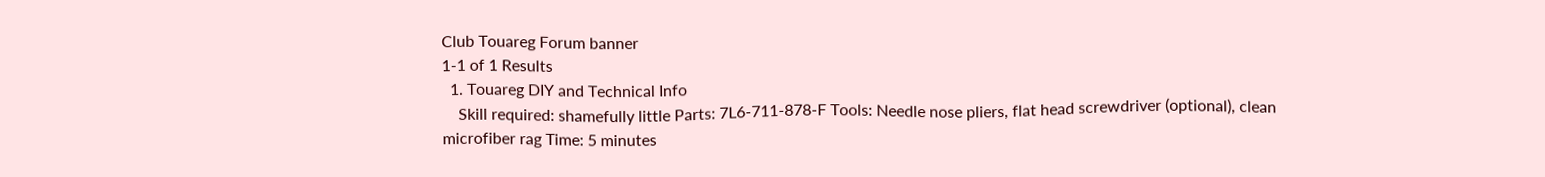Club Touareg Forum banner
1-1 of 1 Results
  1. Touareg DIY and Technical Info
    Skill required: shamefully little Parts: 7L6-711-878-F Tools: Needle nose pliers, flat head screwdriver (optional), clean microfiber rag Time: 5 minutes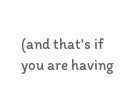(and that's if you are having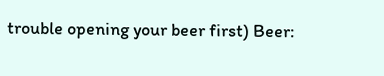trouble opening your beer first) Beer: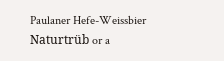Paulaner Hefe-Weissbier Naturtrüb or a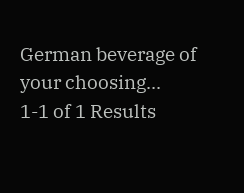German beverage of your choosing...
1-1 of 1 Results